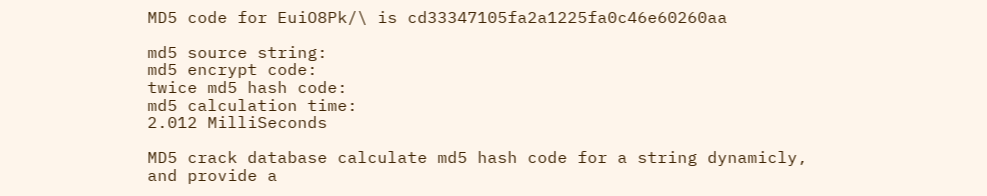MD5 code for EuiO8Pk/\ is cd33347105fa2a1225fa0c46e60260aa

md5 source string:
md5 encrypt code:
twice md5 hash code:
md5 calculation time:
2.012 MilliSeconds

MD5 crack database calculate md5 hash code for a string dynamicly, and provide a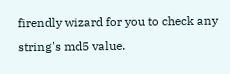firendly wizard for you to check any string's md5 value.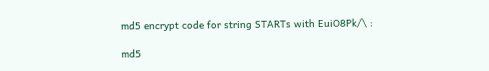md5 encrypt code for string STARTs with EuiO8Pk/\ :

md5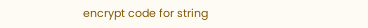encrypt code for string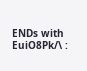ENDs with EuiO8Pk/\ :